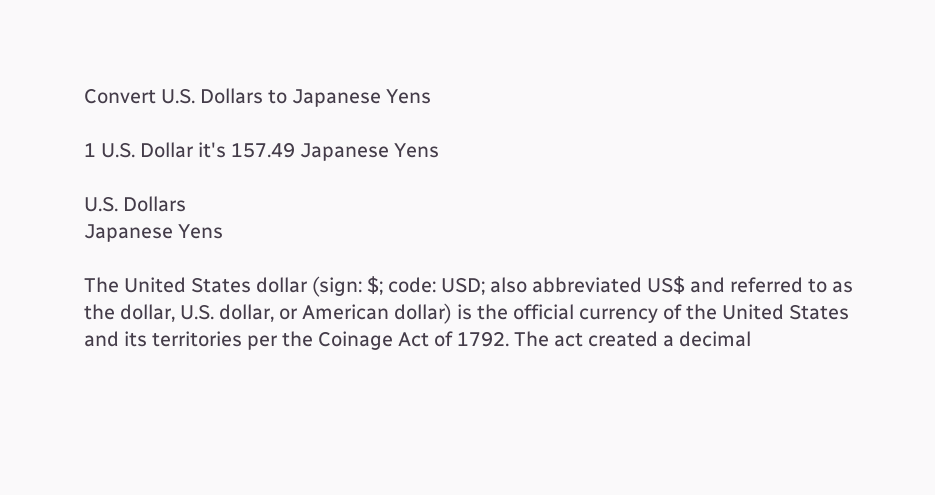Convert U.S. Dollars to Japanese Yens

1 U.S. Dollar it's 157.49 Japanese Yens

U.S. Dollars
Japanese Yens

The United States dollar (sign: $; code: USD; also abbreviated US$ and referred to as the dollar, U.S. dollar, or American dollar) is the official currency of the United States and its territories per the Coinage Act of 1792. The act created a decimal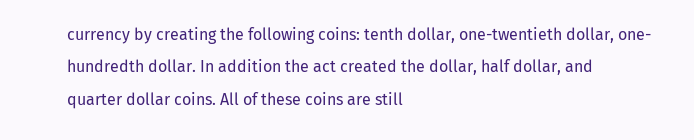currency by creating the following coins: tenth dollar, one-twentieth dollar, one-hundredth dollar. In addition the act created the dollar, half dollar, and quarter dollar coins. All of these coins are still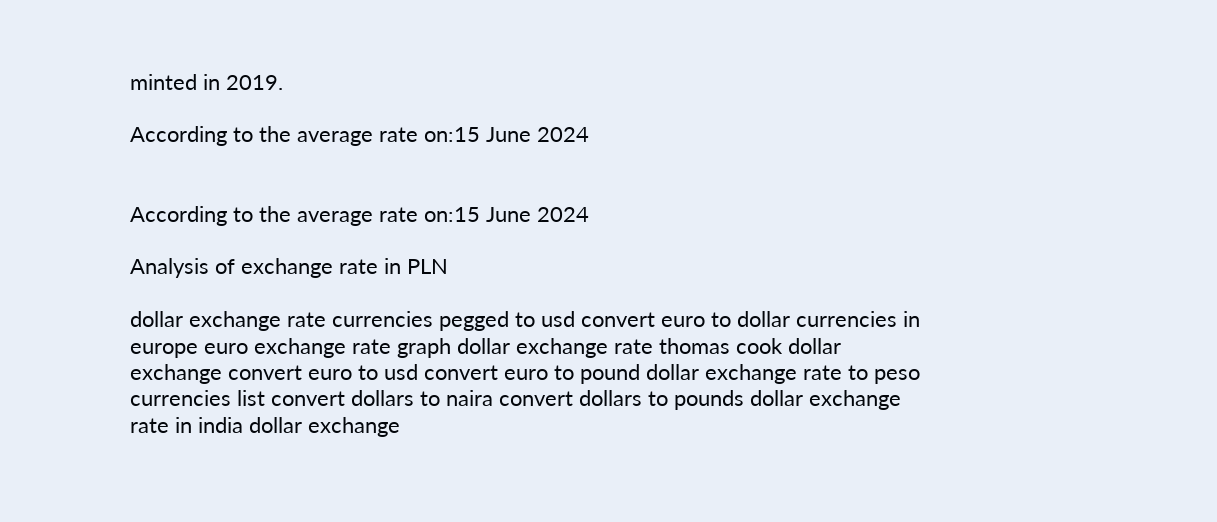minted in 2019.

According to the average rate on:15 June 2024


According to the average rate on:15 June 2024

Analysis of exchange rate in PLN

dollar exchange rate currencies pegged to usd convert euro to dollar currencies in europe euro exchange rate graph dollar exchange rate thomas cook dollar exchange convert euro to usd convert euro to pound dollar exchange rate to peso currencies list convert dollars to naira convert dollars to pounds dollar exchange rate in india dollar exchange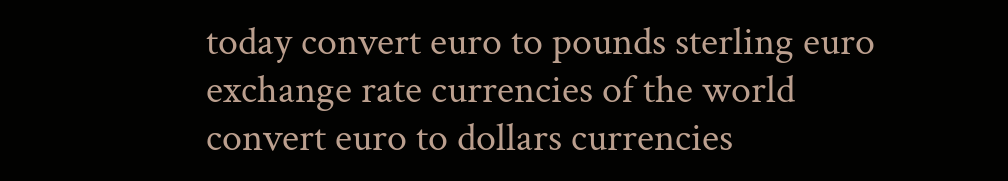today convert euro to pounds sterling euro exchange rate currencies of the world convert euro to dollars currencies